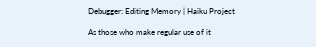Debugger: Editing Memory | Haiku Project

As those who make regular use of it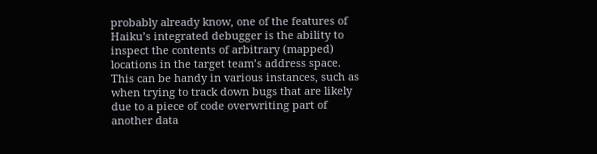probably already know, one of the features of Haiku’s integrated debugger is the ability to inspect the contents of arbitrary (mapped) locations in the target team’s address space. This can be handy in various instances, such as when trying to track down bugs that are likely due to a piece of code overwriting part of another data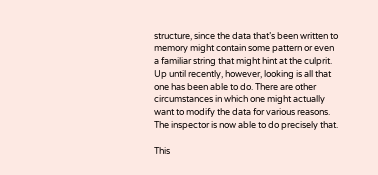structure, since the data that’s been written to memory might contain some pattern or even a familiar string that might hint at the culprit. Up until recently, however, looking is all that one has been able to do. There are other circumstances in which one might actually want to modify the data for various reasons. The inspector is now able to do precisely that.

This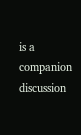is a companion discussion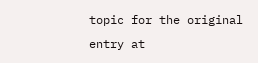topic for the original entry at